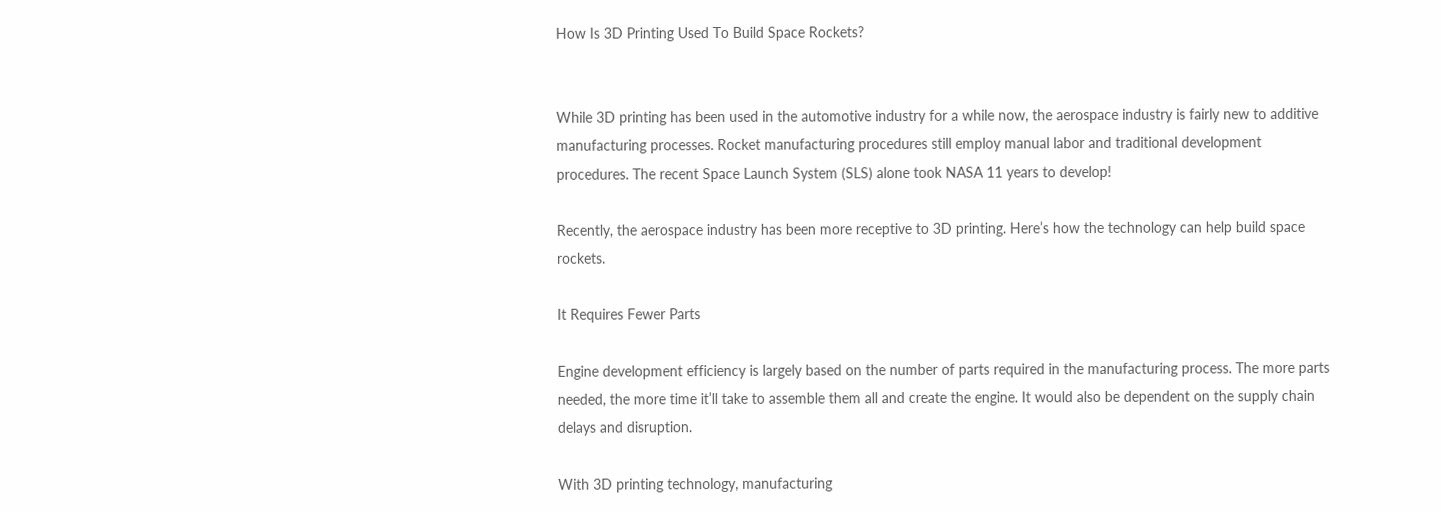How Is 3D Printing Used To Build Space Rockets?


While 3D printing has been used in the automotive industry for a while now, the aerospace industry is fairly new to additive manufacturing processes. Rocket manufacturing procedures still employ manual labor and traditional development procedures. The recent Space Launch System (SLS) alone took NASA 11 years to develop!

Recently, the aerospace industry has been more receptive to 3D printing. Here’s how the technology can help build space rockets.

It Requires Fewer Parts

Engine development efficiency is largely based on the number of parts required in the manufacturing process. The more parts needed, the more time it’ll take to assemble them all and create the engine. It would also be dependent on the supply chain delays and disruption.

With 3D printing technology, manufacturing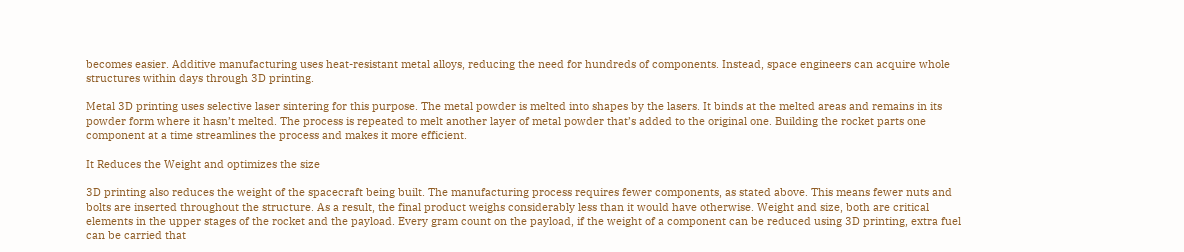becomes easier. Additive manufacturing uses heat-resistant metal alloys, reducing the need for hundreds of components. Instead, space engineers can acquire whole structures within days through 3D printing.

Metal 3D printing uses selective laser sintering for this purpose. The metal powder is melted into shapes by the lasers. It binds at the melted areas and remains in its powder form where it hasn’t melted. The process is repeated to melt another layer of metal powder that’s added to the original one. Building the rocket parts one component at a time streamlines the process and makes it more efficient.

It Reduces the Weight and optimizes the size

3D printing also reduces the weight of the spacecraft being built. The manufacturing process requires fewer components, as stated above. This means fewer nuts and bolts are inserted throughout the structure. As a result, the final product weighs considerably less than it would have otherwise. Weight and size, both are critical elements in the upper stages of the rocket and the payload. Every gram count on the payload, if the weight of a component can be reduced using 3D printing, extra fuel can be carried that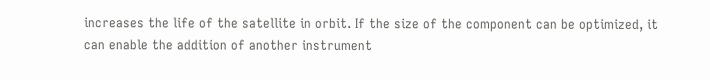increases the life of the satellite in orbit. If the size of the component can be optimized, it can enable the addition of another instrument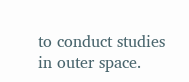to conduct studies in outer space.